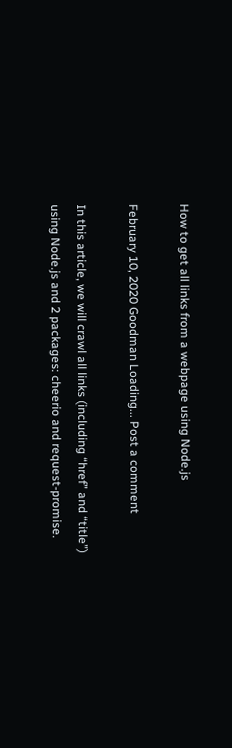How to get all links from a webpage using Node.js

February 10, 2020 Goodman Loading... Post a comment

In this article, we will crawl all links (including “href” and “title”) using Node.js and 2 packages: cheerio and request-promise.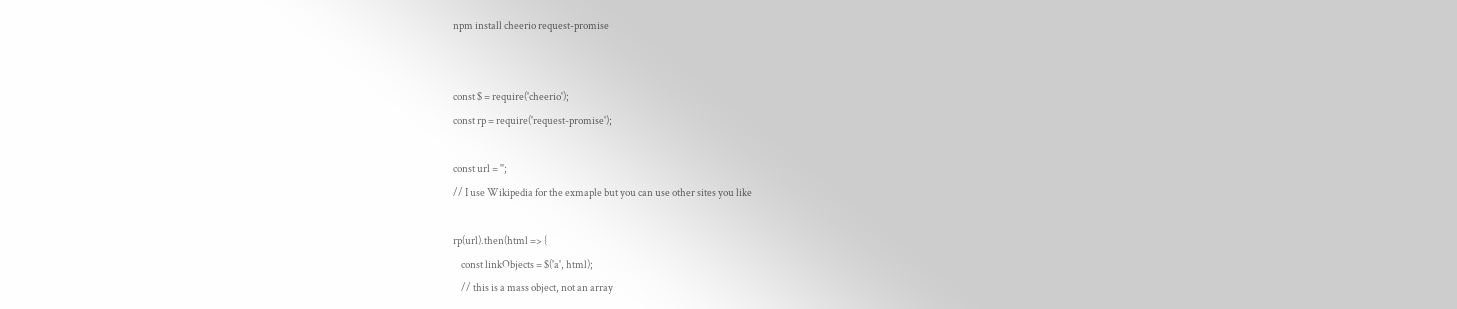npm install cheerio request-promise


const $ = require('cheerio');
const rp = require('request-promise');

const url = '';
// I use Wikipedia for the exmaple but you can use other sites you like

rp(url).then(html => {
    const linkObjects = $('a', html);
    // this is a mass object, not an array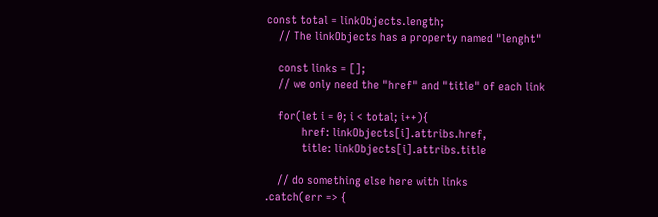const total = linkObjects.length;
    // The linkObjects has a property named "lenght"

    const links = [];
    // we only need the "href" and "title" of each link

    for(let i = 0; i < total; i++){
            href: linkObjects[i].attribs.href,
            title: linkObjects[i].attribs.title

    // do something else here with links
.catch(err => {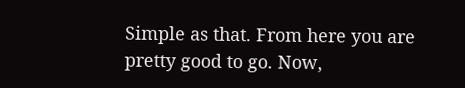Simple as that. From here you are pretty good to go. Now,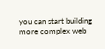you can start building more complex web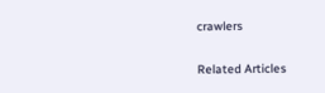crawlers


Related Articles